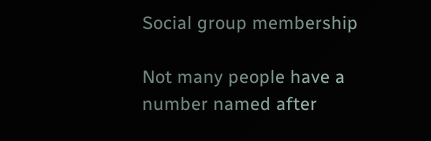Social group membership

Not many people have a number named after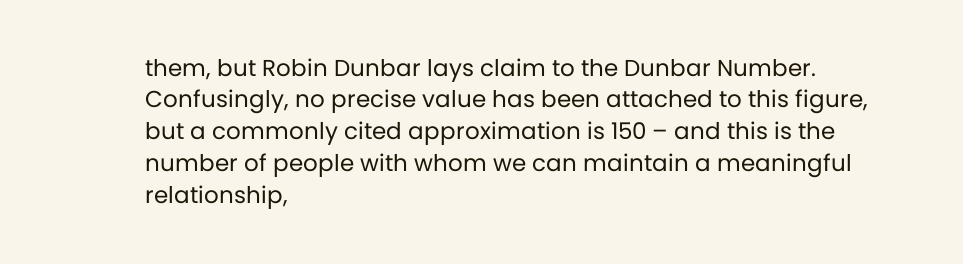them, but Robin Dunbar lays claim to the Dunbar Number. Confusingly, no precise value has been attached to this figure, but a commonly cited approximation is 150 – and this is the number of people with whom we can maintain a meaningful relationship,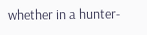whether in a hunter-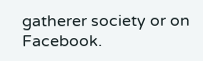gatherer society or on Facebook.